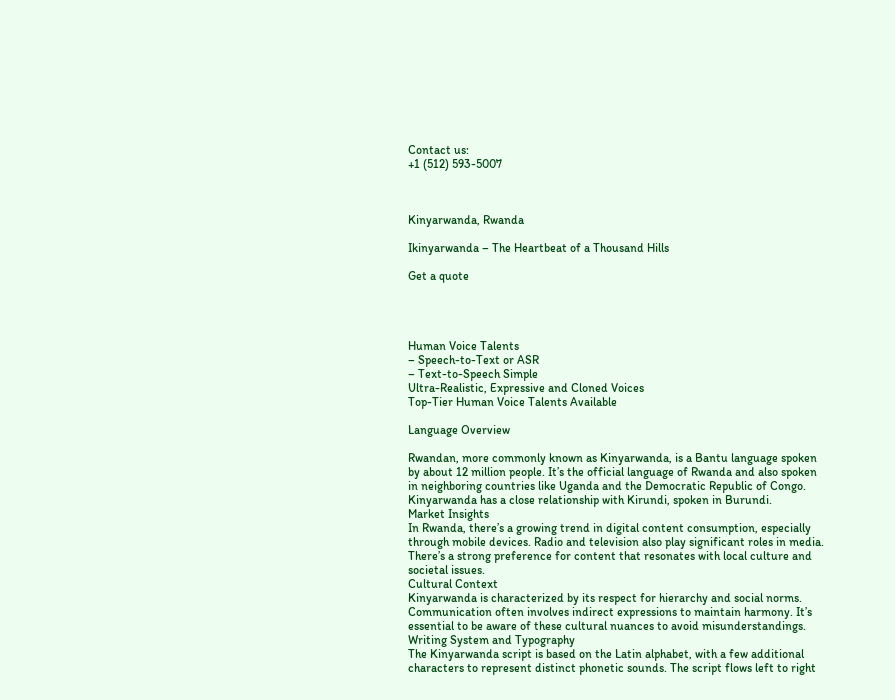Contact us:
+1 (512) 593-5007



Kinyarwanda, Rwanda

Ikinyarwanda – The Heartbeat of a Thousand Hills

Get a quote




Human Voice Talents
– Speech-to-Text or ASR
– Text-to-Speech Simple
Ultra-Realistic, Expressive and Cloned Voices
Top-Tier Human Voice Talents Available

Language Overview

Rwandan, more commonly known as Kinyarwanda, is a Bantu language spoken by about 12 million people. It’s the official language of Rwanda and also spoken in neighboring countries like Uganda and the Democratic Republic of Congo. Kinyarwanda has a close relationship with Kirundi, spoken in Burundi.
Market Insights
In Rwanda, there’s a growing trend in digital content consumption, especially through mobile devices. Radio and television also play significant roles in media. There’s a strong preference for content that resonates with local culture and societal issues.
Cultural Context
Kinyarwanda is characterized by its respect for hierarchy and social norms. Communication often involves indirect expressions to maintain harmony. It’s essential to be aware of these cultural nuances to avoid misunderstandings.
Writing System and Typography
The Kinyarwanda script is based on the Latin alphabet, with a few additional characters to represent distinct phonetic sounds. The script flows left to right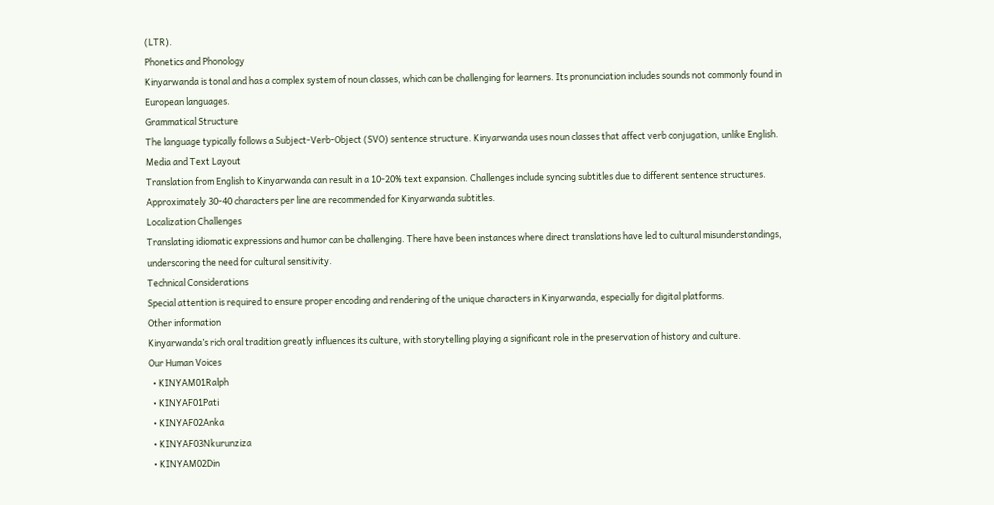(LTR).
Phonetics and Phonology
Kinyarwanda is tonal and has a complex system of noun classes, which can be challenging for learners. Its pronunciation includes sounds not commonly found in European languages.
Grammatical Structure
The language typically follows a Subject-Verb-Object (SVO) sentence structure. Kinyarwanda uses noun classes that affect verb conjugation, unlike English.
Media and Text Layout
Translation from English to Kinyarwanda can result in a 10-20% text expansion. Challenges include syncing subtitles due to different sentence structures. Approximately 30-40 characters per line are recommended for Kinyarwanda subtitles.
Localization Challenges
Translating idiomatic expressions and humor can be challenging. There have been instances where direct translations have led to cultural misunderstandings, underscoring the need for cultural sensitivity.
Technical Considerations
Special attention is required to ensure proper encoding and rendering of the unique characters in Kinyarwanda, especially for digital platforms.
Other information
Kinyarwanda’s rich oral tradition greatly influences its culture, with storytelling playing a significant role in the preservation of history and culture.
Our Human Voices
  • KINYAM01Ralph
  • KINYAF01Pati
  • KINYAF02Anka
  • KINYAF03Nkurunziza
  • KINYAM02Din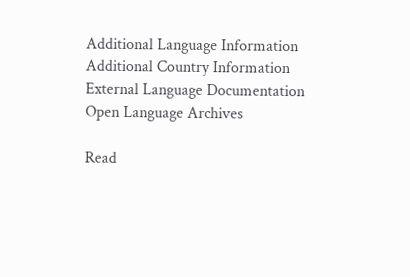Additional Language Information
Additional Country Information
External Language Documentation
Open Language Archives

Read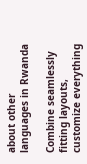about other languages in Rwanda

Combine seamlessly fitting layouts, customize everything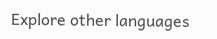Explore other languages